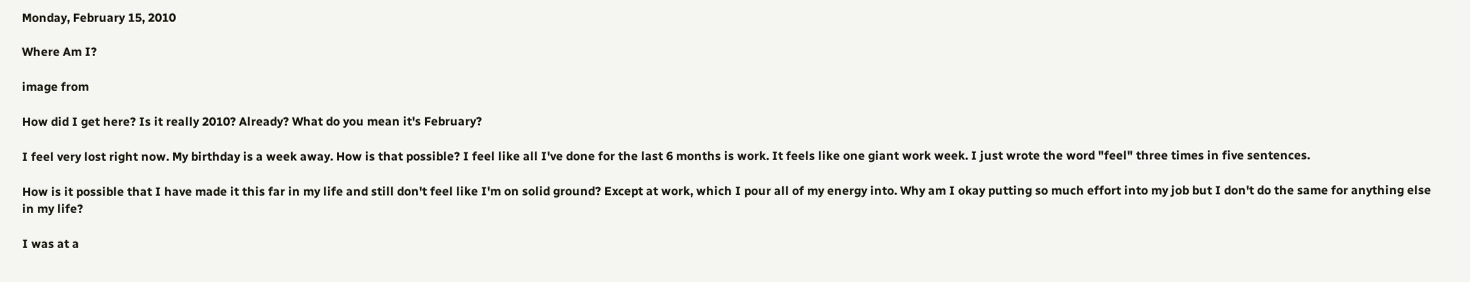Monday, February 15, 2010

Where Am I?

image from

How did I get here? Is it really 2010? Already? What do you mean it's February?

I feel very lost right now. My birthday is a week away. How is that possible? I feel like all I've done for the last 6 months is work. It feels like one giant work week. I just wrote the word "feel" three times in five sentences.

How is it possible that I have made it this far in my life and still don't feel like I'm on solid ground? Except at work, which I pour all of my energy into. Why am I okay putting so much effort into my job but I don't do the same for anything else in my life?

I was at a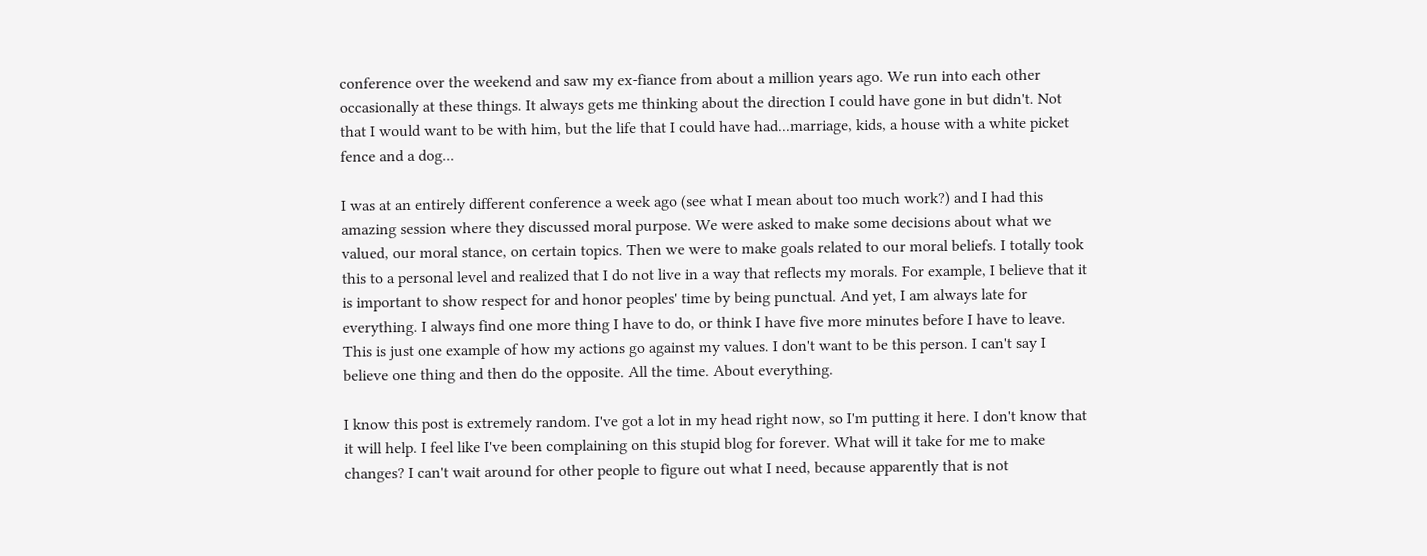conference over the weekend and saw my ex-fiance from about a million years ago. We run into each other occasionally at these things. It always gets me thinking about the direction I could have gone in but didn't. Not that I would want to be with him, but the life that I could have had...marriage, kids, a house with a white picket fence and a dog...

I was at an entirely different conference a week ago (see what I mean about too much work?) and I had this amazing session where they discussed moral purpose. We were asked to make some decisions about what we valued, our moral stance, on certain topics. Then we were to make goals related to our moral beliefs. I totally took this to a personal level and realized that I do not live in a way that reflects my morals. For example, I believe that it is important to show respect for and honor peoples' time by being punctual. And yet, I am always late for everything. I always find one more thing I have to do, or think I have five more minutes before I have to leave. This is just one example of how my actions go against my values. I don't want to be this person. I can't say I believe one thing and then do the opposite. All the time. About everything.

I know this post is extremely random. I've got a lot in my head right now, so I'm putting it here. I don't know that it will help. I feel like I've been complaining on this stupid blog for forever. What will it take for me to make changes? I can't wait around for other people to figure out what I need, because apparently that is not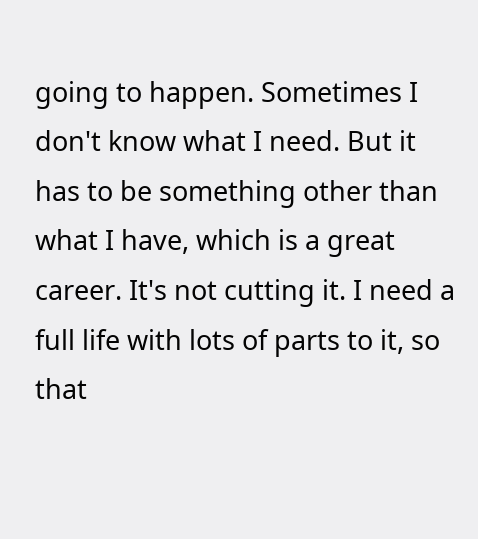going to happen. Sometimes I don't know what I need. But it has to be something other than what I have, which is a great career. It's not cutting it. I need a full life with lots of parts to it, so that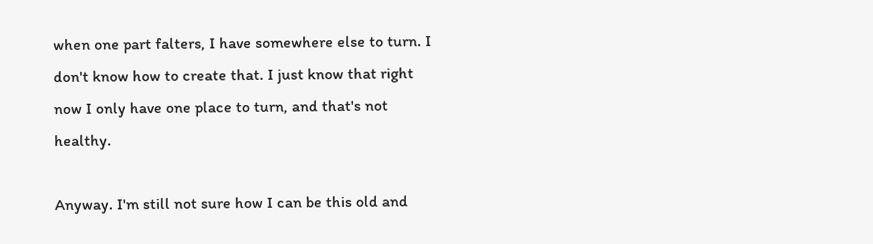when one part falters, I have somewhere else to turn. I don't know how to create that. I just know that right now I only have one place to turn, and that's not healthy.

Anyway. I'm still not sure how I can be this old and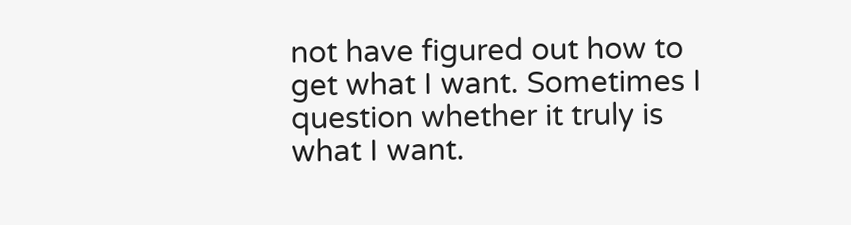not have figured out how to get what I want. Sometimes I question whether it truly is what I want.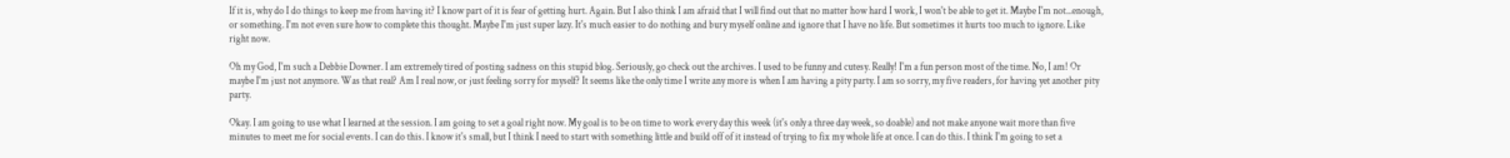If it is, why do I do things to keep me from having it? I know part of it is fear of getting hurt. Again. But I also think I am afraid that I will find out that no matter how hard I work, I won't be able to get it. Maybe I'm not...enough, or something. I'm not even sure how to complete this thought. Maybe I'm just super lazy. It's much easier to do nothing and bury myself online and ignore that I have no life. But sometimes it hurts too much to ignore. Like right now.

Oh my God, I'm such a Debbie Downer. I am extremely tired of posting sadness on this stupid blog. Seriously, go check out the archives. I used to be funny and cutesy. Really! I'm a fun person most of the time. No, I am! Or maybe I'm just not anymore. Was that real? Am I real now, or just feeling sorry for myself? It seems like the only time I write any more is when I am having a pity party. I am so sorry, my five readers, for having yet another pity party.

Okay. I am going to use what I learned at the session. I am going to set a goal right now. My goal is to be on time to work every day this week (it's only a three day week, so doable) and not make anyone wait more than five minutes to meet me for social events. I can do this. I know it's small, but I think I need to start with something little and build off of it instead of trying to fix my whole life at once. I can do this. I think I'm going to set a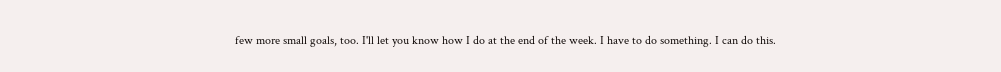few more small goals, too. I'll let you know how I do at the end of the week. I have to do something. I can do this.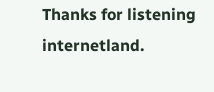Thanks for listening internetland.